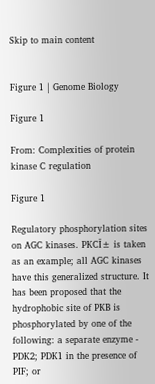Skip to main content


Figure 1 | Genome Biology

Figure 1

From: Complexities of protein kinase C regulation

Figure 1

Regulatory phosphorylation sites on AGC kinases. PKCĪ± is taken as an example; all AGC kinases have this generalized structure. It has been proposed that the hydrophobic site of PKB is phosphorylated by one of the following: a separate enzyme - PDK2; PDK1 in the presence of PIF; or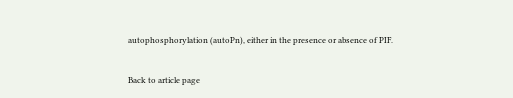autophosphorylation (autoPn), either in the presence or absence of PIF.

Back to article page